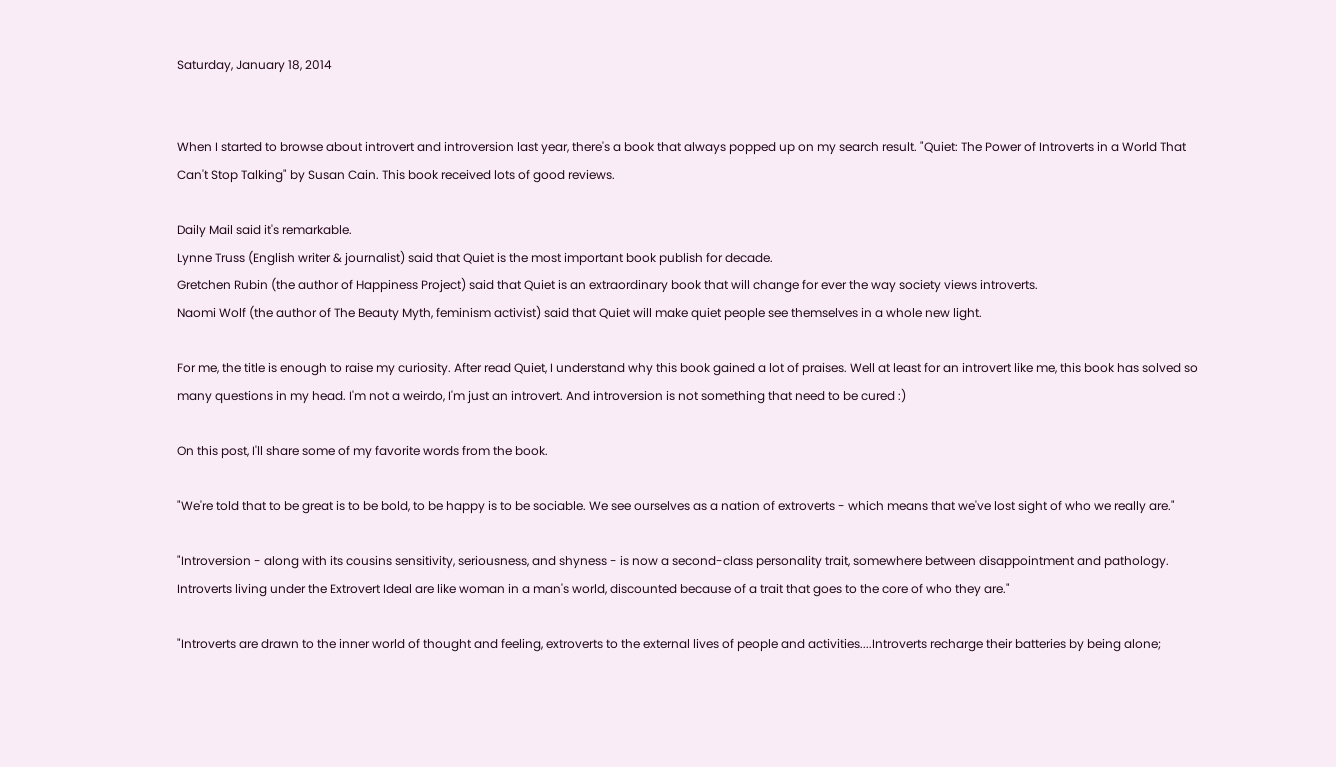Saturday, January 18, 2014


When I started to browse about introvert and introversion last year, there's a book that always popped up on my search result. "Quiet: The Power of Introverts in a World That Can't Stop Talking" by Susan Cain. This book received lots of good reviews.

Daily Mail said it's remarkable.
Lynne Truss (English writer & journalist) said that Quiet is the most important book publish for decade.
Gretchen Rubin (the author of Happiness Project) said that Quiet is an extraordinary book that will change for ever the way society views introverts.
Naomi Wolf (the author of The Beauty Myth, feminism activist) said that Quiet will make quiet people see themselves in a whole new light.

For me, the title is enough to raise my curiosity. After read Quiet, I understand why this book gained a lot of praises. Well at least for an introvert like me, this book has solved so many questions in my head. I'm not a weirdo, I'm just an introvert. And introversion is not something that need to be cured :)

On this post, I'll share some of my favorite words from the book.

"We're told that to be great is to be bold, to be happy is to be sociable. We see ourselves as a nation of extroverts - which means that we've lost sight of who we really are."

"Introversion - along with its cousins sensitivity, seriousness, and shyness - is now a second-class personality trait, somewhere between disappointment and pathology. Introverts living under the Extrovert Ideal are like woman in a man's world, discounted because of a trait that goes to the core of who they are."

"Introverts are drawn to the inner world of thought and feeling, extroverts to the external lives of people and activities....Introverts recharge their batteries by being alone;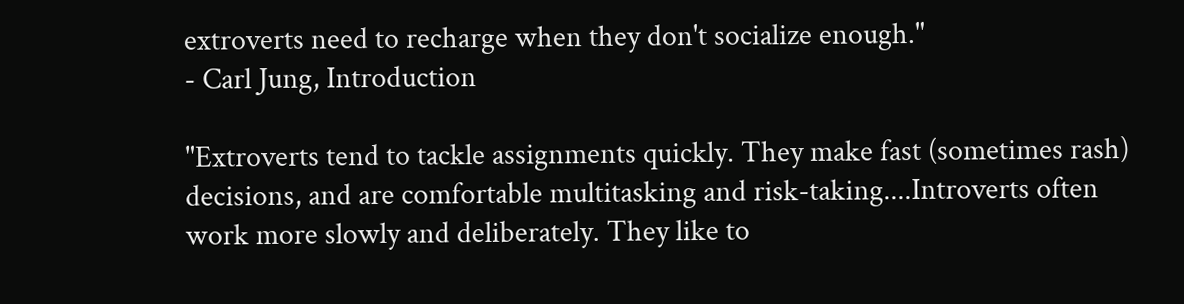extroverts need to recharge when they don't socialize enough."
- Carl Jung, Introduction

"Extroverts tend to tackle assignments quickly. They make fast (sometimes rash) decisions, and are comfortable multitasking and risk-taking....Introverts often work more slowly and deliberately. They like to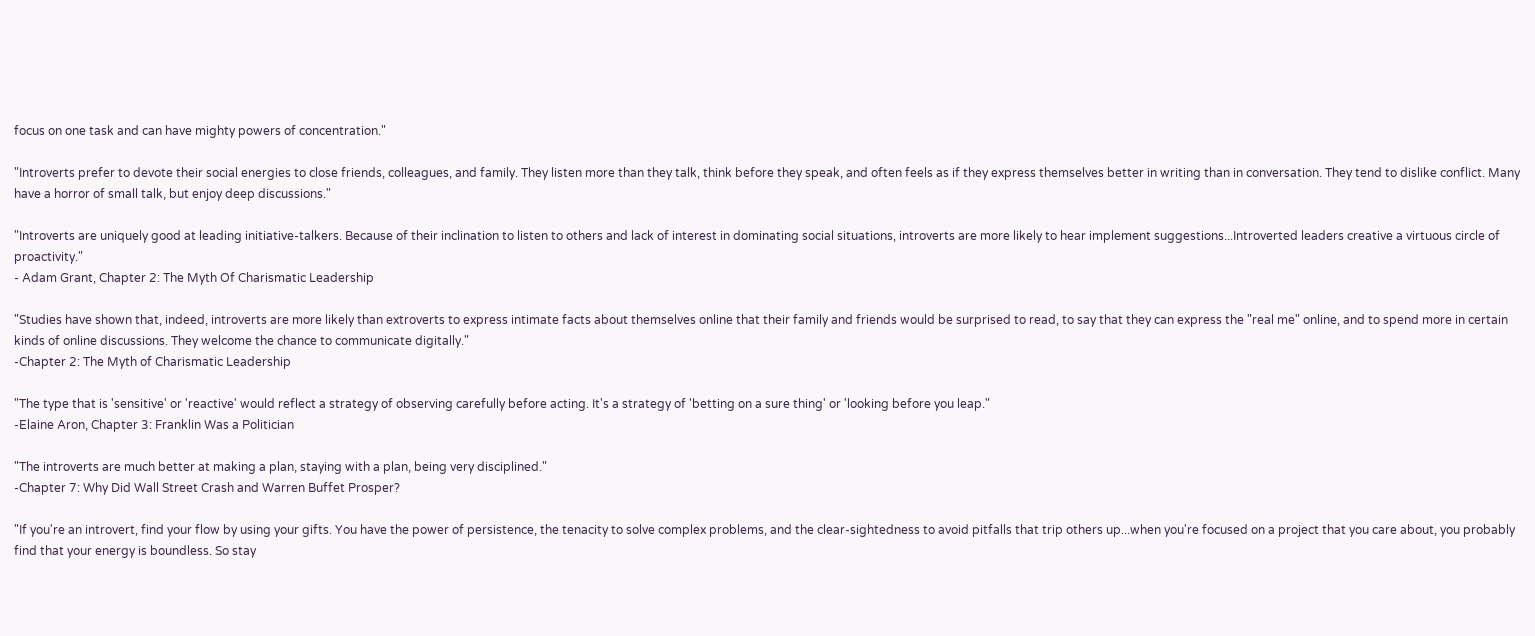focus on one task and can have mighty powers of concentration."

"Introverts prefer to devote their social energies to close friends, colleagues, and family. They listen more than they talk, think before they speak, and often feels as if they express themselves better in writing than in conversation. They tend to dislike conflict. Many have a horror of small talk, but enjoy deep discussions."

"Introverts are uniquely good at leading initiative-talkers. Because of their inclination to listen to others and lack of interest in dominating social situations, introverts are more likely to hear implement suggestions...Introverted leaders creative a virtuous circle of proactivity."
- Adam Grant, Chapter 2: The Myth Of Charismatic Leadership

"Studies have shown that, indeed, introverts are more likely than extroverts to express intimate facts about themselves online that their family and friends would be surprised to read, to say that they can express the "real me" online, and to spend more in certain kinds of online discussions. They welcome the chance to communicate digitally."
-Chapter 2: The Myth of Charismatic Leadership

"The type that is 'sensitive' or 'reactive' would reflect a strategy of observing carefully before acting. It's a strategy of 'betting on a sure thing' or 'looking before you leap."
-Elaine Aron, Chapter 3: Franklin Was a Politician

"The introverts are much better at making a plan, staying with a plan, being very disciplined."
-Chapter 7: Why Did Wall Street Crash and Warren Buffet Prosper?

"If you're an introvert, find your flow by using your gifts. You have the power of persistence, the tenacity to solve complex problems, and the clear-sightedness to avoid pitfalls that trip others up...when you're focused on a project that you care about, you probably find that your energy is boundless. So stay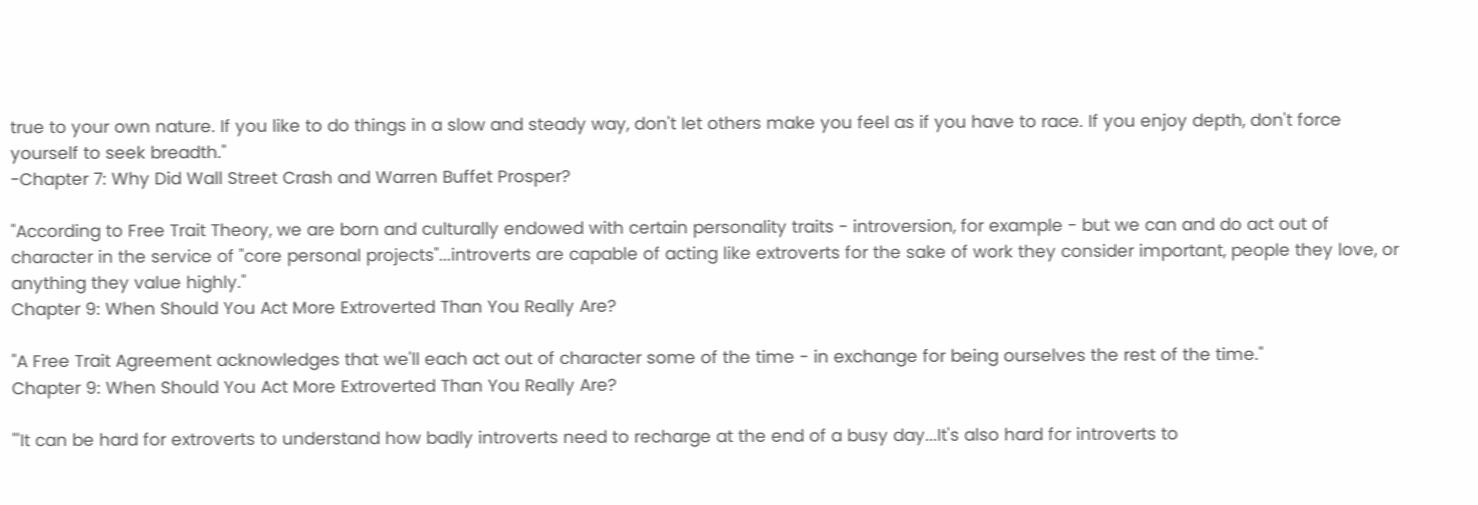true to your own nature. If you like to do things in a slow and steady way, don't let others make you feel as if you have to race. If you enjoy depth, don't force yourself to seek breadth."
-Chapter 7: Why Did Wall Street Crash and Warren Buffet Prosper?

"According to Free Trait Theory, we are born and culturally endowed with certain personality traits - introversion, for example - but we can and do act out of character in the service of "core personal projects"...introverts are capable of acting like extroverts for the sake of work they consider important, people they love, or anything they value highly."
Chapter 9: When Should You Act More Extroverted Than You Really Are?

"A Free Trait Agreement acknowledges that we'll each act out of character some of the time - in exchange for being ourselves the rest of the time."
Chapter 9: When Should You Act More Extroverted Than You Really Are?

"'It can be hard for extroverts to understand how badly introverts need to recharge at the end of a busy day...It's also hard for introverts to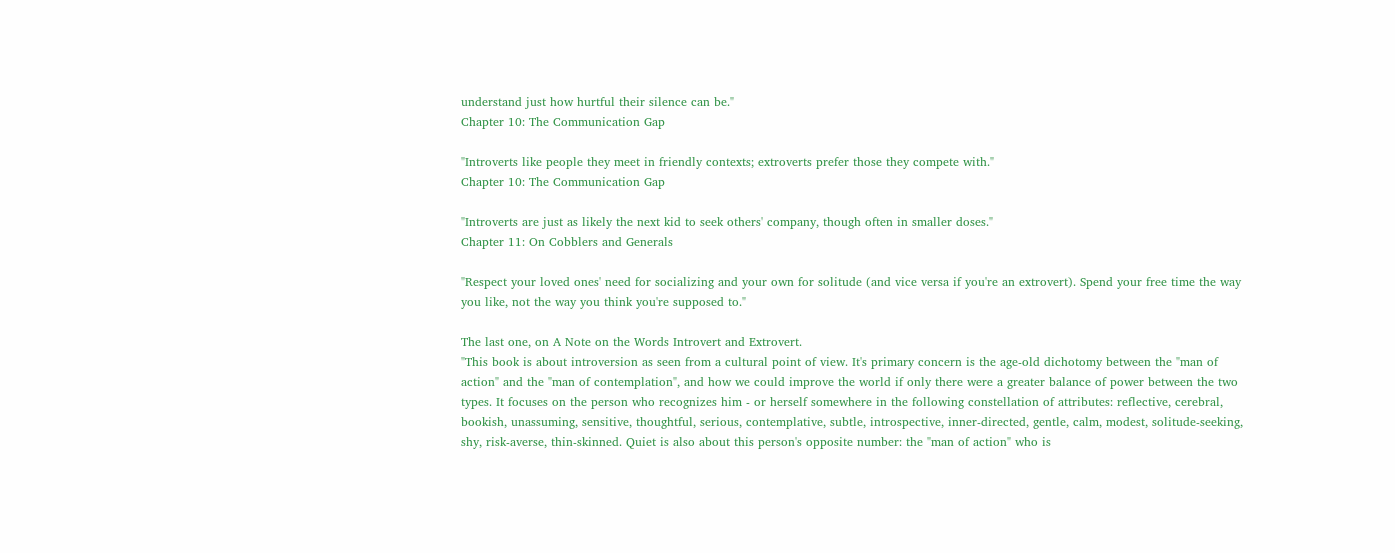understand just how hurtful their silence can be."
Chapter 10: The Communication Gap

"Introverts like people they meet in friendly contexts; extroverts prefer those they compete with."
Chapter 10: The Communication Gap

"Introverts are just as likely the next kid to seek others' company, though often in smaller doses."
Chapter 11: On Cobblers and Generals

"Respect your loved ones' need for socializing and your own for solitude (and vice versa if you're an extrovert). Spend your free time the way you like, not the way you think you're supposed to."

The last one, on A Note on the Words Introvert and Extrovert.
"This book is about introversion as seen from a cultural point of view. It's primary concern is the age-old dichotomy between the "man of action" and the "man of contemplation", and how we could improve the world if only there were a greater balance of power between the two types. It focuses on the person who recognizes him - or herself somewhere in the following constellation of attributes: reflective, cerebral, bookish, unassuming, sensitive, thoughtful, serious, contemplative, subtle, introspective, inner-directed, gentle, calm, modest, solitude-seeking, shy, risk-averse, thin-skinned. Quiet is also about this person's opposite number: the "man of action" who is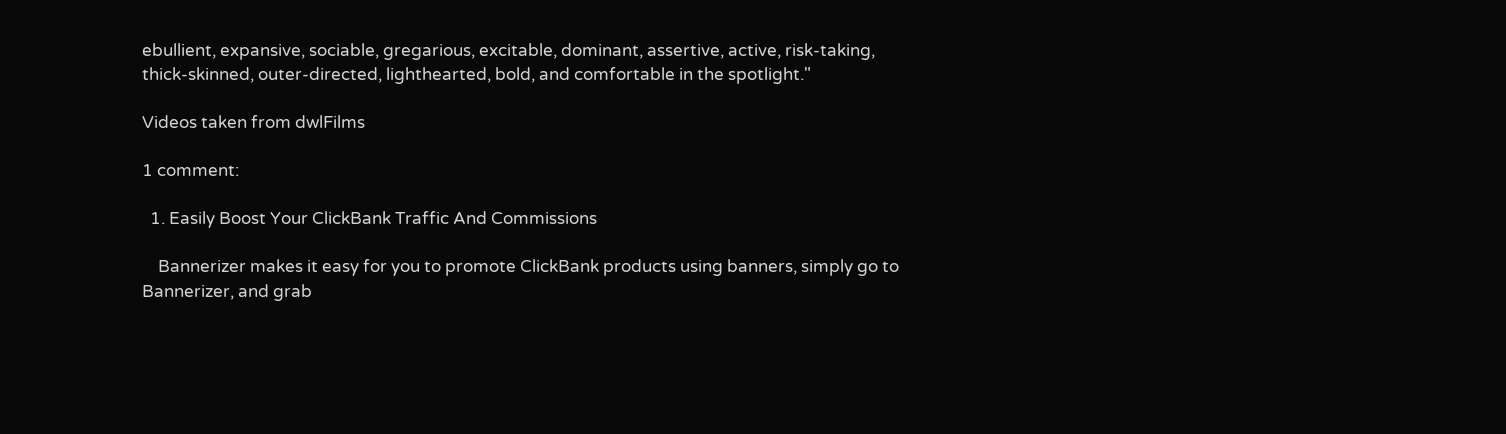ebullient, expansive, sociable, gregarious, excitable, dominant, assertive, active, risk-taking, thick-skinned, outer-directed, lighthearted, bold, and comfortable in the spotlight."

Videos taken from dwlFilms

1 comment:

  1. Easily Boost Your ClickBank Traffic And Commissions

    Bannerizer makes it easy for you to promote ClickBank products using banners, simply go to Bannerizer, and grab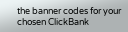the banner codes for your chosen ClickBank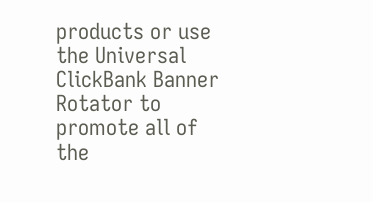products or use the Universal ClickBank Banner Rotator to promote all of the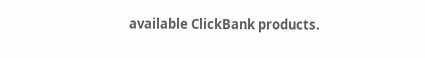available ClickBank products.